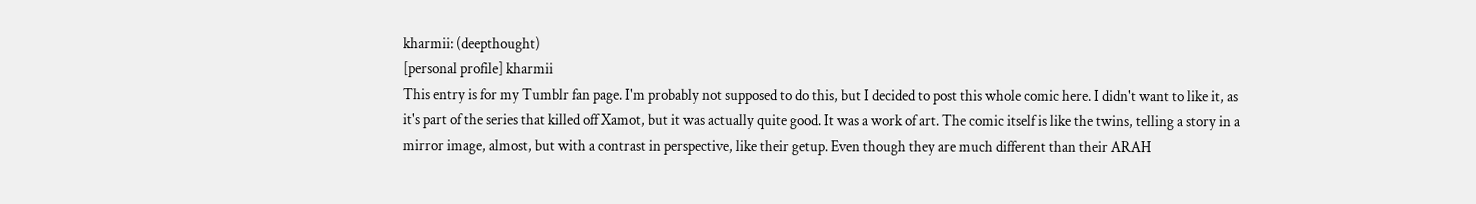kharmii: (deepthought)
[personal profile] kharmii
This entry is for my Tumblr fan page. I'm probably not supposed to do this, but I decided to post this whole comic here. I didn't want to like it, as it's part of the series that killed off Xamot, but it was actually quite good. It was a work of art. The comic itself is like the twins, telling a story in a mirror image, almost, but with a contrast in perspective, like their getup. Even though they are much different than their ARAH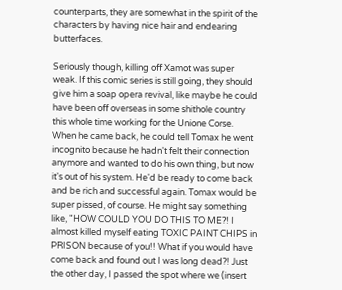counterparts, they are somewhat in the spirit of the characters by having nice hair and endearing butterfaces.

Seriously though, killing off Xamot was super weak. If this comic series is still going, they should give him a soap opera revival, like maybe he could have been off overseas in some shithole country this whole time working for the Unione Corse. When he came back, he could tell Tomax he went incognito because he hadn't felt their connection anymore and wanted to do his own thing, but now it's out of his system. He'd be ready to come back and be rich and successful again. Tomax would be super pissed, of course. He might say something like, "HOW COULD YOU DO THIS TO ME?! I almost killed myself eating TOXIC PAINT CHIPS in PRISON because of you!! What if you would have come back and found out I was long dead?! Just the other day, I passed the spot where we (insert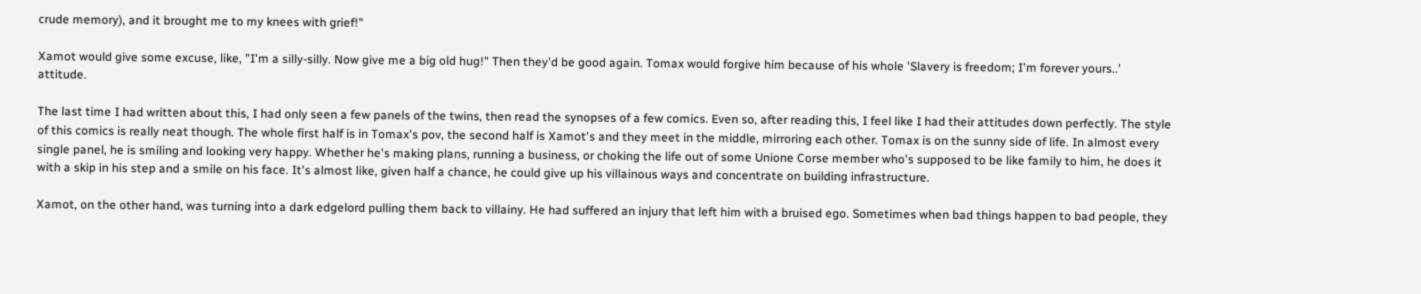crude memory), and it brought me to my knees with grief!"

Xamot would give some excuse, like, "I'm a silly-silly. Now give me a big old hug!" Then they'd be good again. Tomax would forgive him because of his whole 'Slavery is freedom; I'm forever yours..' attitude.

The last time I had written about this, I had only seen a few panels of the twins, then read the synopses of a few comics. Even so, after reading this, I feel like I had their attitudes down perfectly. The style of this comics is really neat though. The whole first half is in Tomax's pov, the second half is Xamot's and they meet in the middle, mirroring each other. Tomax is on the sunny side of life. In almost every single panel, he is smiling and looking very happy. Whether he's making plans, running a business, or choking the life out of some Unione Corse member who's supposed to be like family to him, he does it with a skip in his step and a smile on his face. It's almost like, given half a chance, he could give up his villainous ways and concentrate on building infrastructure.

Xamot, on the other hand, was turning into a dark edgelord pulling them back to villainy. He had suffered an injury that left him with a bruised ego. Sometimes when bad things happen to bad people, they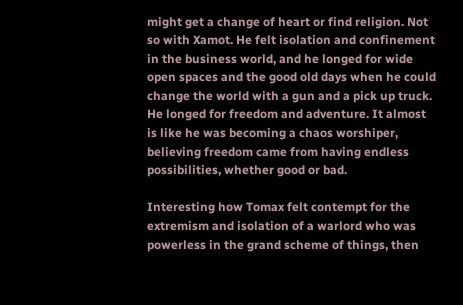might get a change of heart or find religion. Not so with Xamot. He felt isolation and confinement in the business world, and he longed for wide open spaces and the good old days when he could change the world with a gun and a pick up truck. He longed for freedom and adventure. It almost is like he was becoming a chaos worshiper, believing freedom came from having endless possibilities, whether good or bad.

Interesting how Tomax felt contempt for the extremism and isolation of a warlord who was powerless in the grand scheme of things, then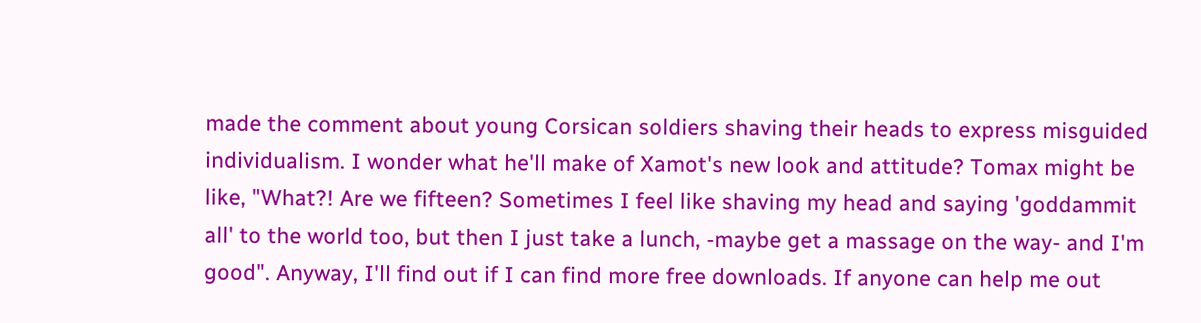made the comment about young Corsican soldiers shaving their heads to express misguided individualism. I wonder what he'll make of Xamot's new look and attitude? Tomax might be like, "What?! Are we fifteen? Sometimes I feel like shaving my head and saying 'goddammit all' to the world too, but then I just take a lunch, -maybe get a massage on the way- and I'm good". Anyway, I'll find out if I can find more free downloads. If anyone can help me out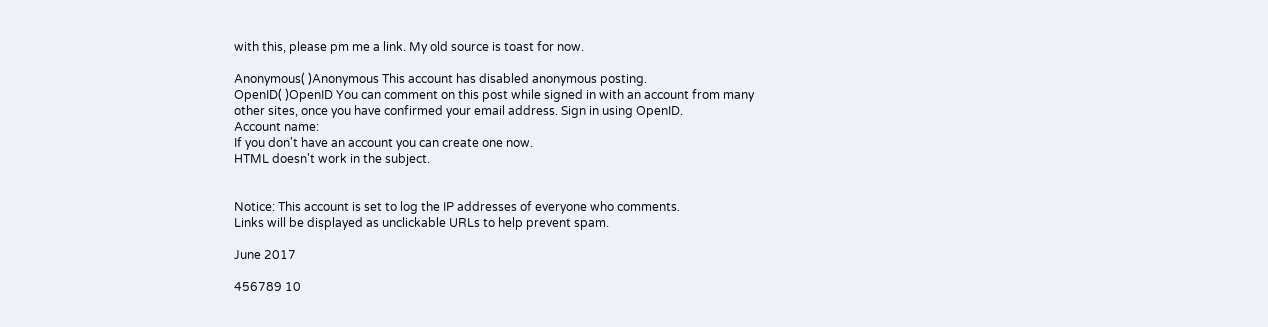with this, please pm me a link. My old source is toast for now.

Anonymous( )Anonymous This account has disabled anonymous posting.
OpenID( )OpenID You can comment on this post while signed in with an account from many other sites, once you have confirmed your email address. Sign in using OpenID.
Account name:
If you don't have an account you can create one now.
HTML doesn't work in the subject.


Notice: This account is set to log the IP addresses of everyone who comments.
Links will be displayed as unclickable URLs to help prevent spam.

June 2017

456789 10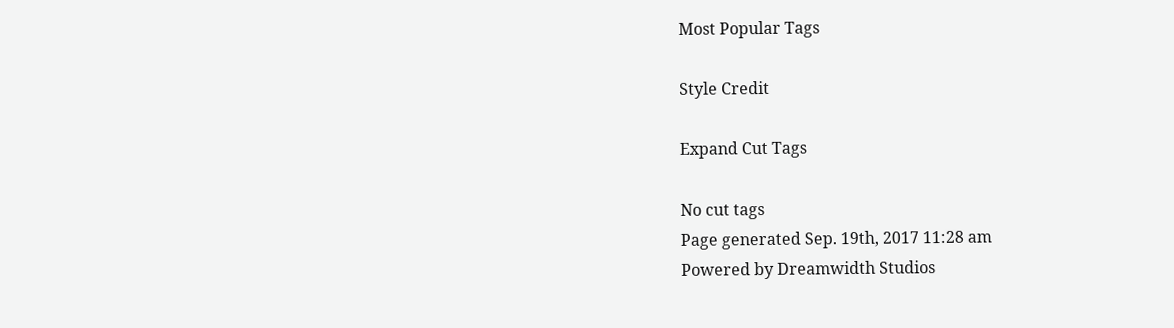Most Popular Tags

Style Credit

Expand Cut Tags

No cut tags
Page generated Sep. 19th, 2017 11:28 am
Powered by Dreamwidth Studios